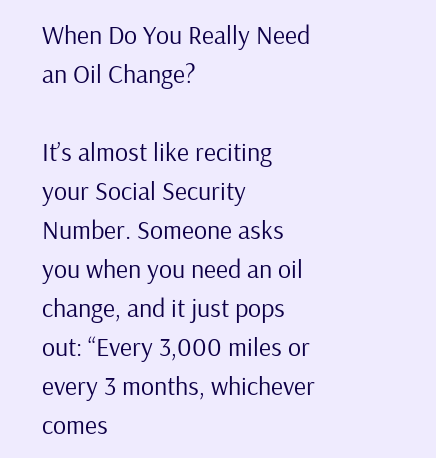When Do You Really Need an Oil Change?

It’s almost like reciting your Social Security Number. Someone asks you when you need an oil change, and it just pops out: “Every 3,000 miles or every 3 months, whichever comes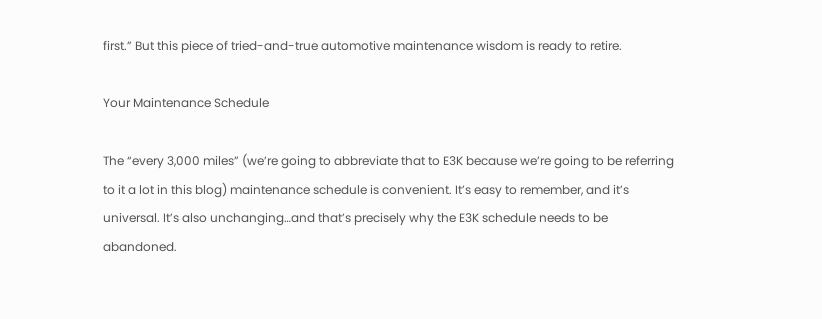first.” But this piece of tried-and-true automotive maintenance wisdom is ready to retire.

Your Maintenance Schedule

The “every 3,000 miles” (we’re going to abbreviate that to E3K because we’re going to be referring to it a lot in this blog) maintenance schedule is convenient. It’s easy to remember, and it’s universal. It’s also unchanging…and that’s precisely why the E3K schedule needs to be abandoned.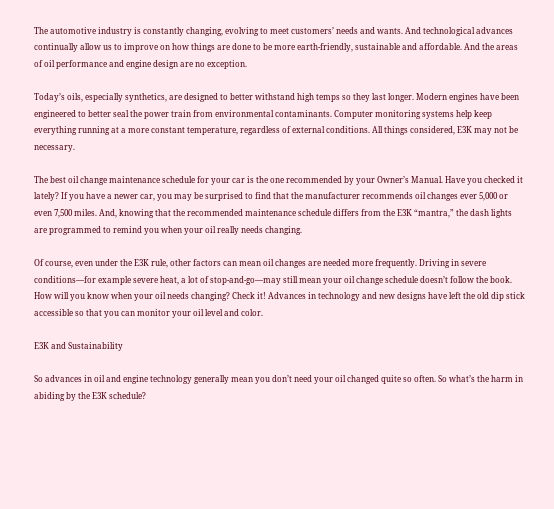The automotive industry is constantly changing, evolving to meet customers’ needs and wants. And technological advances continually allow us to improve on how things are done to be more earth-friendly, sustainable and affordable. And the areas of oil performance and engine design are no exception.

Today’s oils, especially synthetics, are designed to better withstand high temps so they last longer. Modern engines have been engineered to better seal the power train from environmental contaminants. Computer monitoring systems help keep everything running at a more constant temperature, regardless of external conditions. All things considered, E3K may not be necessary.

The best oil change maintenance schedule for your car is the one recommended by your Owner’s Manual. Have you checked it lately? If you have a newer car, you may be surprised to find that the manufacturer recommends oil changes ever 5,000 or even 7,500 miles. And, knowing that the recommended maintenance schedule differs from the E3K “mantra,” the dash lights are programmed to remind you when your oil really needs changing.

Of course, even under the E3K rule, other factors can mean oil changes are needed more frequently. Driving in severe conditions—for example severe heat, a lot of stop-and-go—may still mean your oil change schedule doesn’t follow the book. How will you know when your oil needs changing? Check it! Advances in technology and new designs have left the old dip stick accessible so that you can monitor your oil level and color.

E3K and Sustainability

So advances in oil and engine technology generally mean you don’t need your oil changed quite so often. So what’s the harm in abiding by the E3K schedule?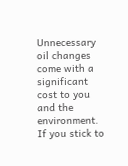Unnecessary oil changes come with a significant cost to you and the environment. If you stick to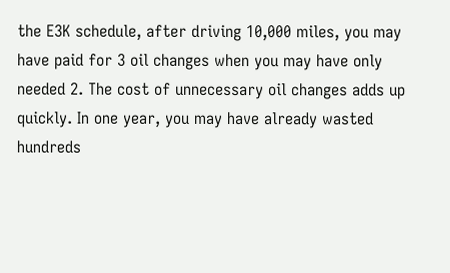the E3K schedule, after driving 10,000 miles, you may have paid for 3 oil changes when you may have only needed 2. The cost of unnecessary oil changes adds up quickly. In one year, you may have already wasted hundreds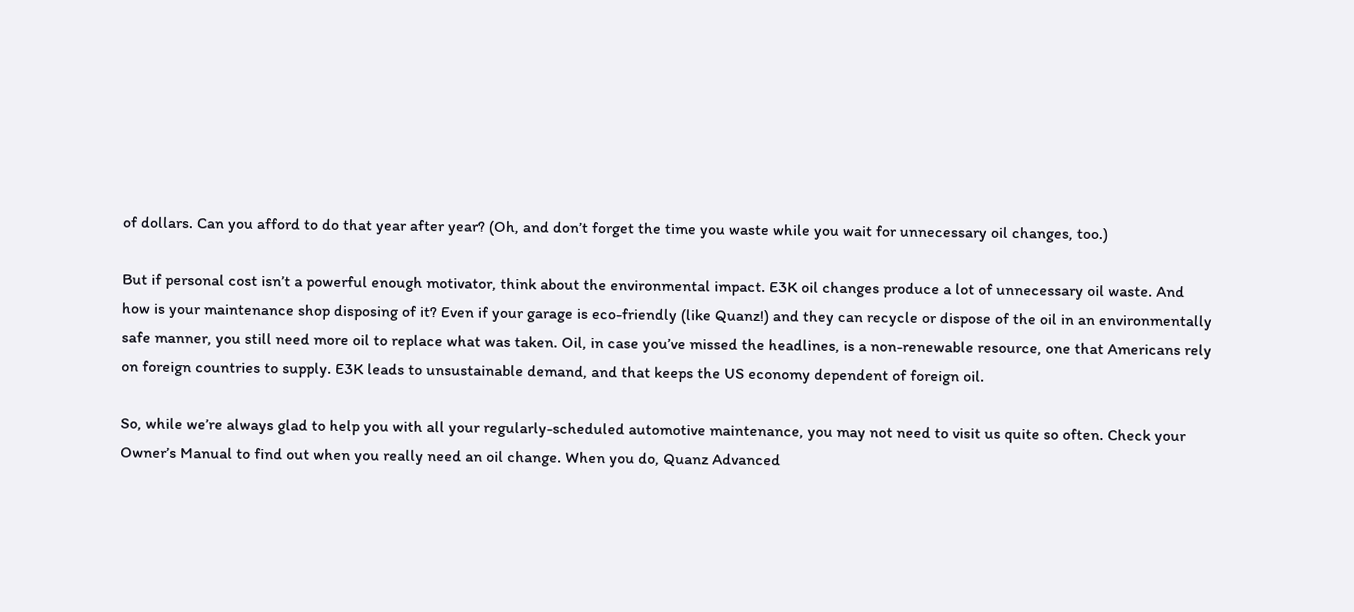of dollars. Can you afford to do that year after year? (Oh, and don’t forget the time you waste while you wait for unnecessary oil changes, too.)

But if personal cost isn’t a powerful enough motivator, think about the environmental impact. E3K oil changes produce a lot of unnecessary oil waste. And how is your maintenance shop disposing of it? Even if your garage is eco-friendly (like Quanz!) and they can recycle or dispose of the oil in an environmentally safe manner, you still need more oil to replace what was taken. Oil, in case you’ve missed the headlines, is a non-renewable resource, one that Americans rely on foreign countries to supply. E3K leads to unsustainable demand, and that keeps the US economy dependent of foreign oil.

So, while we’re always glad to help you with all your regularly-scheduled automotive maintenance, you may not need to visit us quite so often. Check your Owner’s Manual to find out when you really need an oil change. When you do, Quanz Advanced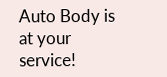Auto Body is at your service!